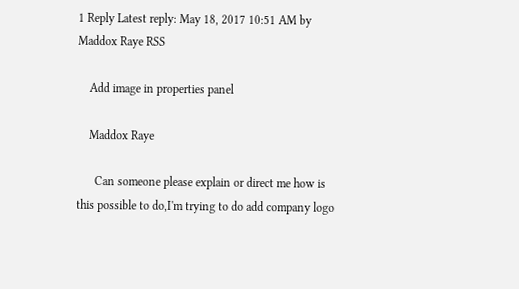1 Reply Latest reply: May 18, 2017 10:51 AM by Maddox Raye RSS

    Add image in properties panel

    Maddox Raye

      Can someone please explain or direct me how is this possible to do,I'm trying to do add company logo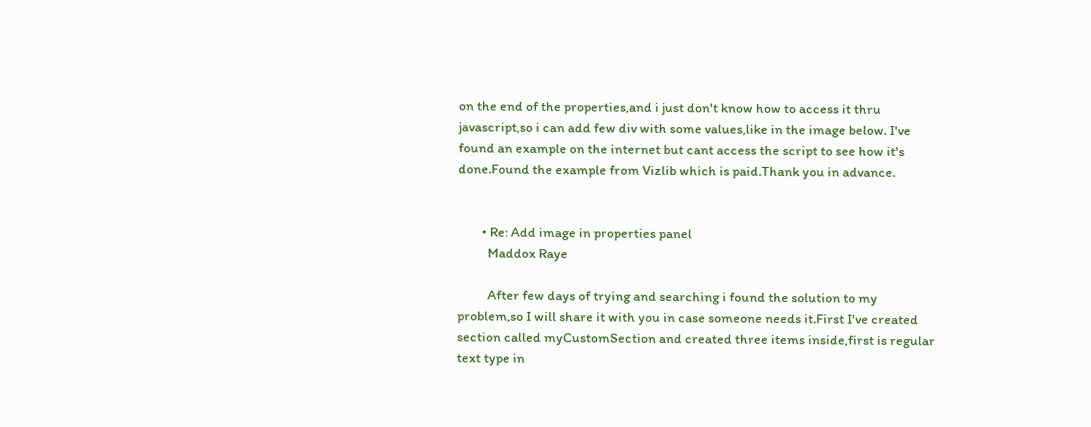on the end of the properties,and i just don't know how to access it thru javascript,so i can add few div with some values,like in the image below. I've found an example on the internet but cant access the script to see how it's done.Found the example from Vizlib which is paid.Thank you in advance.


        • Re: Add image in properties panel
          Maddox Raye

          After few days of trying and searching i found the solution to my problem,so I will share it with you in case someone needs it.First I've created section called myCustomSection and created three items inside,first is regular text type in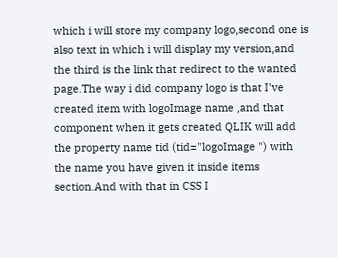which i will store my company logo,second one is also text in which i will display my version,and the third is the link that redirect to the wanted page.The way i did company logo is that I've created item with logoImage name ,and that component when it gets created QLIK will add the property name tid (tid="logoImage ") with the name you have given it inside items section.And with that in CSS I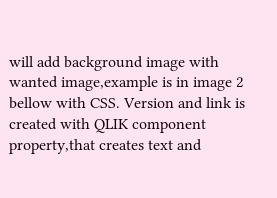will add background image with wanted image,example is in image 2 bellow with CSS. Version and link is created with QLIK component property,that creates text and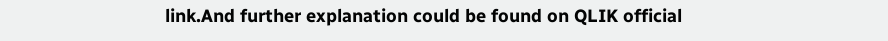link.And further explanation could be found on QLIK official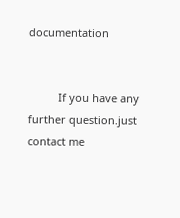documentation


          If you have any further question.just contact me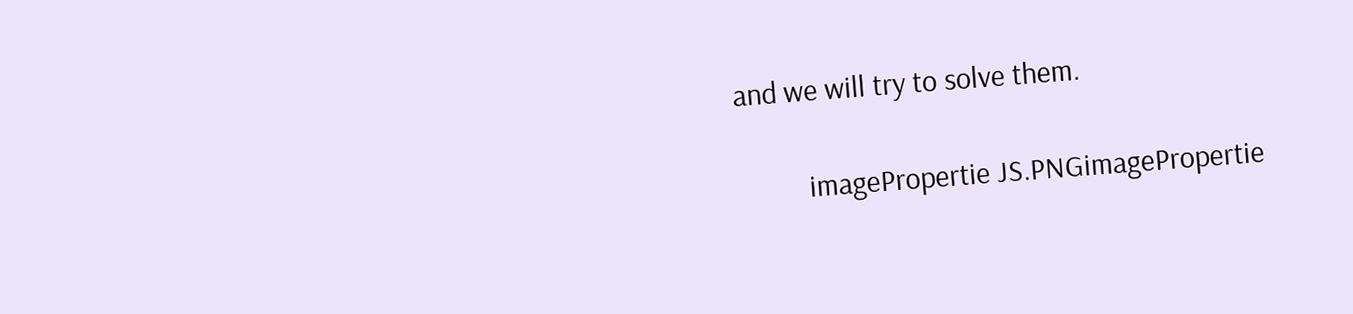and we will try to solve them.

          imagePropertie JS.PNGimagePropertie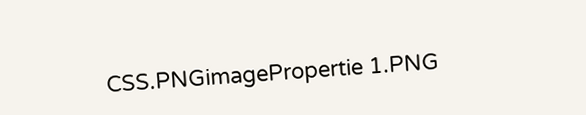CSS.PNGimagePropertie 1.PNG